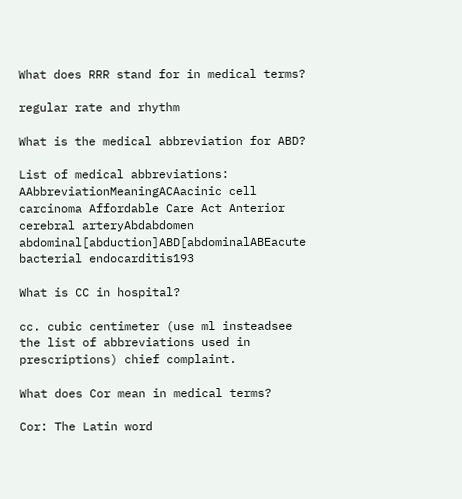What does RRR stand for in medical terms?

regular rate and rhythm

What is the medical abbreviation for ABD?

List of medical abbreviations: AAbbreviationMeaningACAacinic cell carcinoma Affordable Care Act Anterior cerebral arteryAbdabdomen abdominal[abduction]ABD[abdominalABEacute bacterial endocarditis193

What is CC in hospital?

cc. cubic centimeter (use ml insteadsee the list of abbreviations used in prescriptions) chief complaint.

What does Cor mean in medical terms?

Cor: The Latin word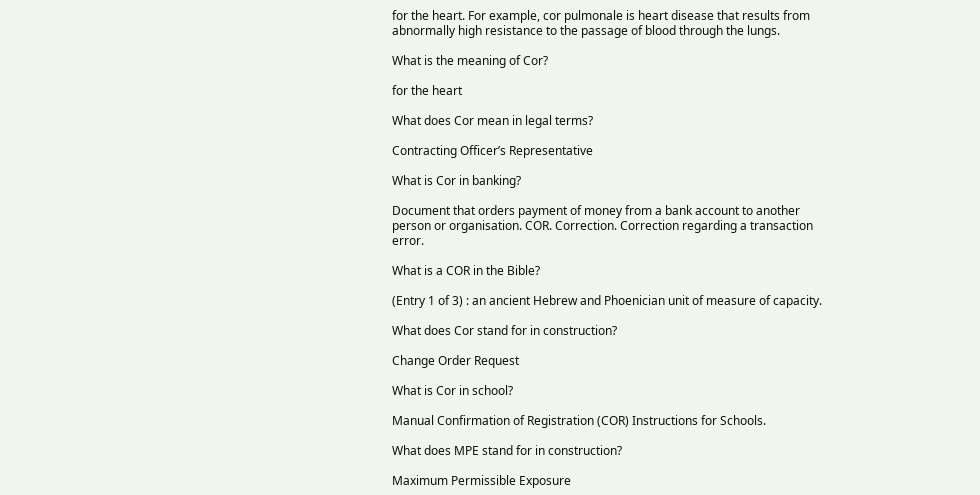for the heart. For example, cor pulmonale is heart disease that results from abnormally high resistance to the passage of blood through the lungs.

What is the meaning of Cor?

for the heart

What does Cor mean in legal terms?

Contracting Officer’s Representative

What is Cor in banking?

Document that orders payment of money from a bank account to another person or organisation. COR. Correction. Correction regarding a transaction error.

What is a COR in the Bible?

(Entry 1 of 3) : an ancient Hebrew and Phoenician unit of measure of capacity.

What does Cor stand for in construction?

Change Order Request

What is Cor in school?

Manual Confirmation of Registration (COR) Instructions for Schools.

What does MPE stand for in construction?

Maximum Permissible Exposure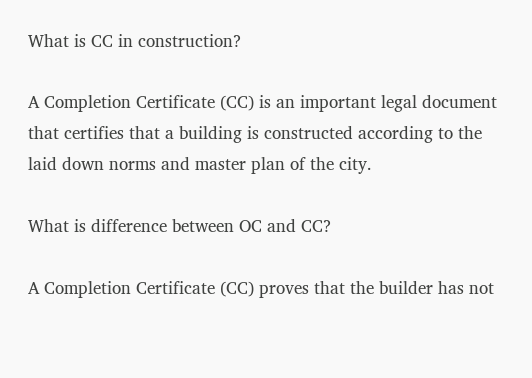What is CC in construction?

A Completion Certificate (CC) is an important legal document that certifies that a building is constructed according to the laid down norms and master plan of the city.

What is difference between OC and CC?

A Completion Certificate (CC) proves that the builder has not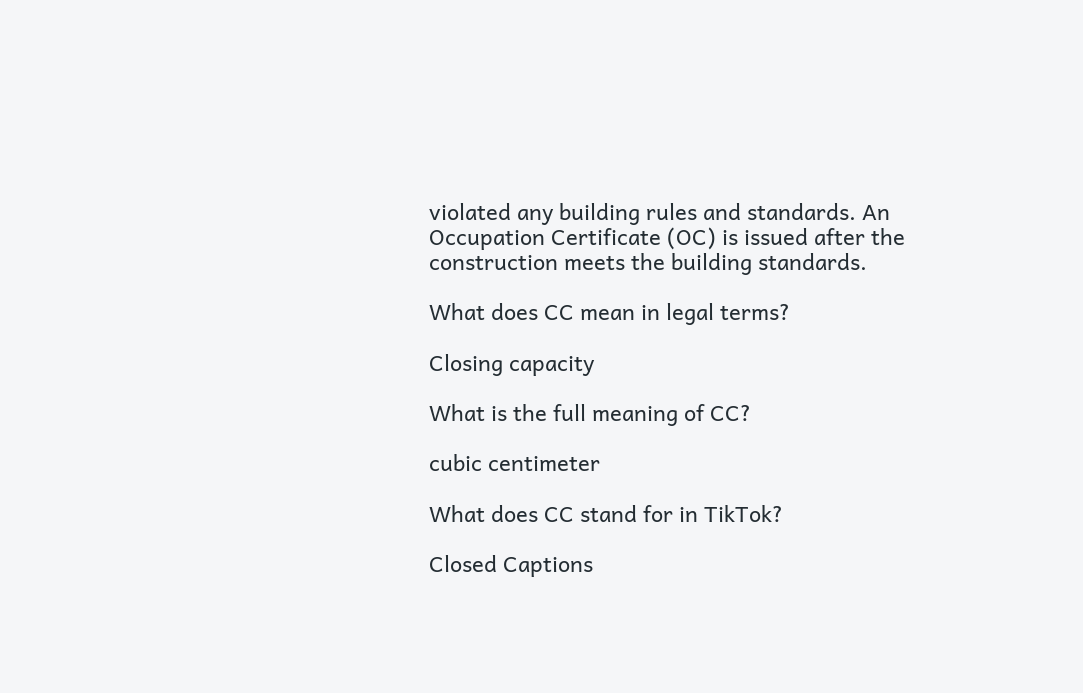violated any building rules and standards. An Occupation Certificate (OC) is issued after the construction meets the building standards.

What does CC mean in legal terms?

Closing capacity

What is the full meaning of CC?

cubic centimeter

What does CC stand for in TikTok?

Closed Captions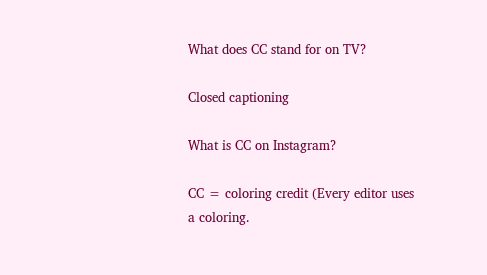What does CC stand for on TV?

Closed captioning

What is CC on Instagram?

CC = coloring credit (Every editor uses a coloring.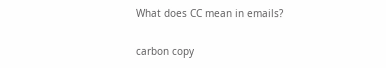What does CC mean in emails?

carbon copy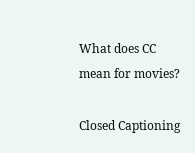What does CC mean for movies?

Closed Captioning